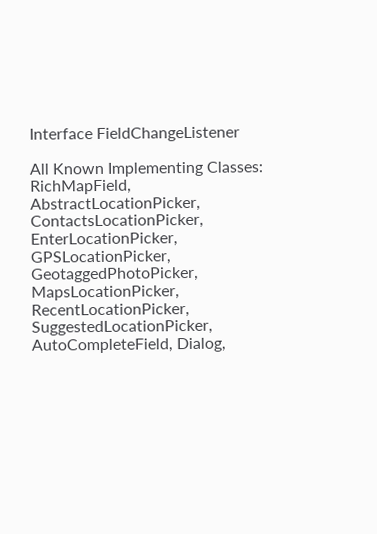Interface FieldChangeListener

All Known Implementing Classes:
RichMapField, AbstractLocationPicker, ContactsLocationPicker, EnterLocationPicker, GPSLocationPicker, GeotaggedPhotoPicker, MapsLocationPicker, RecentLocationPicker, SuggestedLocationPicker, AutoCompleteField, Dialog,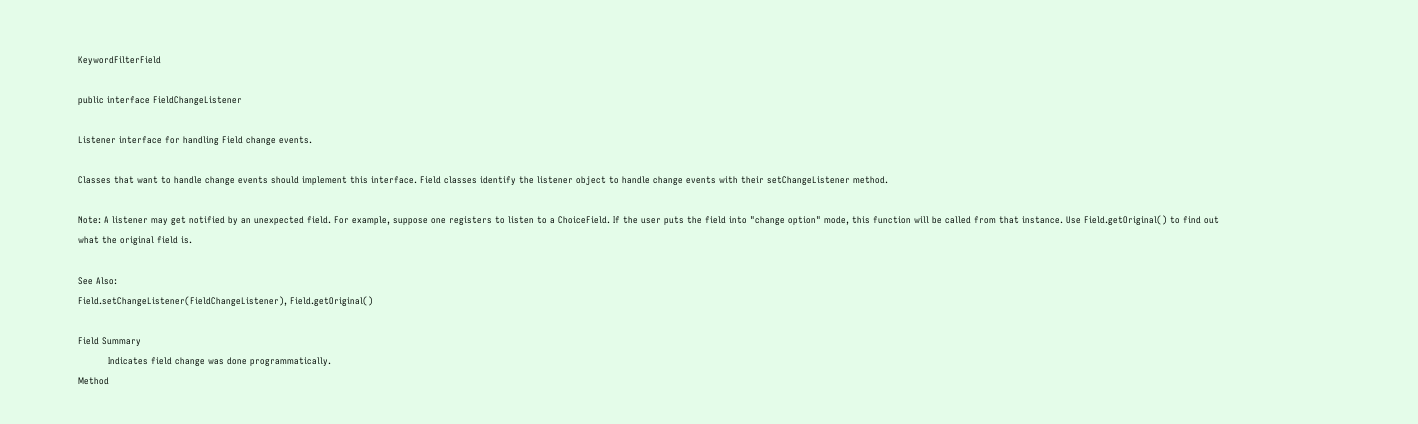KeywordFilterField

public interface FieldChangeListener

Listener interface for handling Field change events.

Classes that want to handle change events should implement this interface. Field classes identify the listener object to handle change events with their setChangeListener method.

Note: A listener may get notified by an unexpected field. For example, suppose one registers to listen to a ChoiceField. If the user puts the field into "change option" mode, this function will be called from that instance. Use Field.getOriginal() to find out what the original field is.

See Also:
Field.setChangeListener(FieldChangeListener), Field.getOriginal()

Field Summary
          Indicates field change was done programmatically.
Method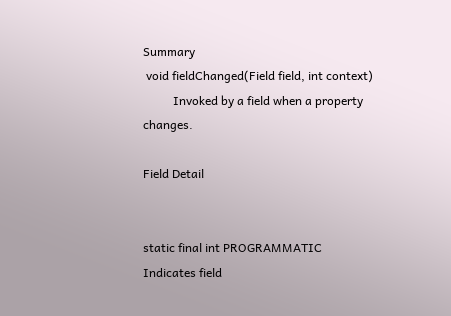Summary
 void fieldChanged(Field field, int context)
          Invoked by a field when a property changes.

Field Detail


static final int PROGRAMMATIC
Indicates field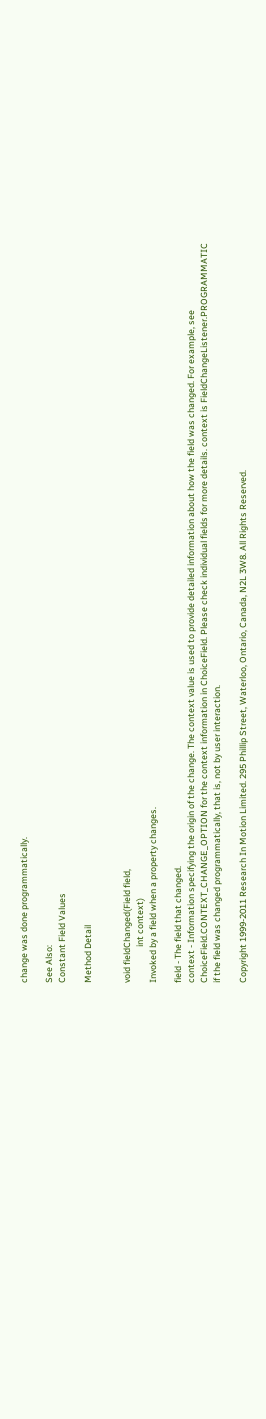change was done programmatically.

See Also:
Constant Field Values

Method Detail


void fieldChanged(Field field,
                  int context)
Invoked by a field when a property changes.

field - The field that changed.
context - Information specifying the origin of the change. The context value is used to provide detailed information about how the field was changed. For example, see ChoiceField.CONTEXT_CHANGE_OPTION for the context information in ChoiceField. Please check individual fields for more details. context is FieldChangeListener.PROGRAMMATIC if the field was changed programmatically, that is, not by user interaction.

Copyright 1999-2011 Research In Motion Limited. 295 Phillip Street, Waterloo, Ontario, Canada, N2L 3W8. All Rights Reserved.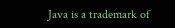Java is a trademark of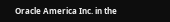Oracle America Inc. in the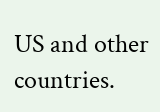US and other countries.